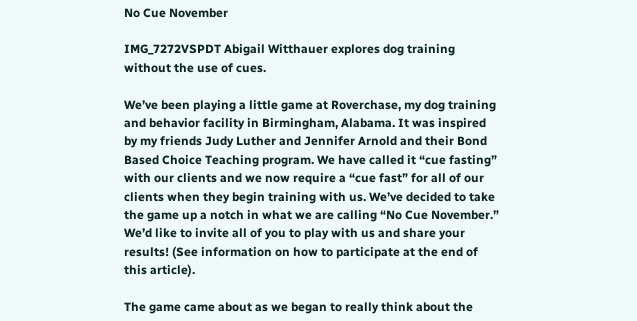No Cue November

IMG_7272VSPDT Abigail Witthauer explores dog training without the use of cues.

We’ve been playing a little game at Roverchase, my dog training and behavior facility in Birmingham, Alabama. It was inspired by my friends Judy Luther and Jennifer Arnold and their Bond Based Choice Teaching program. We have called it “cue fasting” with our clients and we now require a “cue fast” for all of our clients when they begin training with us. We’ve decided to take the game up a notch in what we are calling “No Cue November.” We’d like to invite all of you to play with us and share your results! (See information on how to participate at the end of this article).

The game came about as we began to really think about the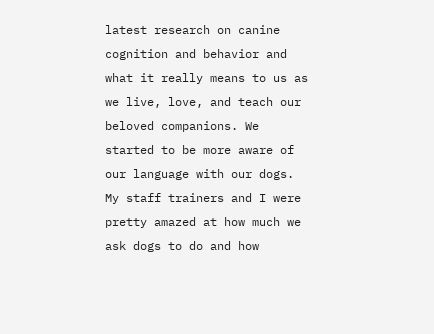latest research on canine cognition and behavior and what it really means to us as we live, love, and teach our beloved companions. We started to be more aware of our language with our dogs. My staff trainers and I were pretty amazed at how much we ask dogs to do and how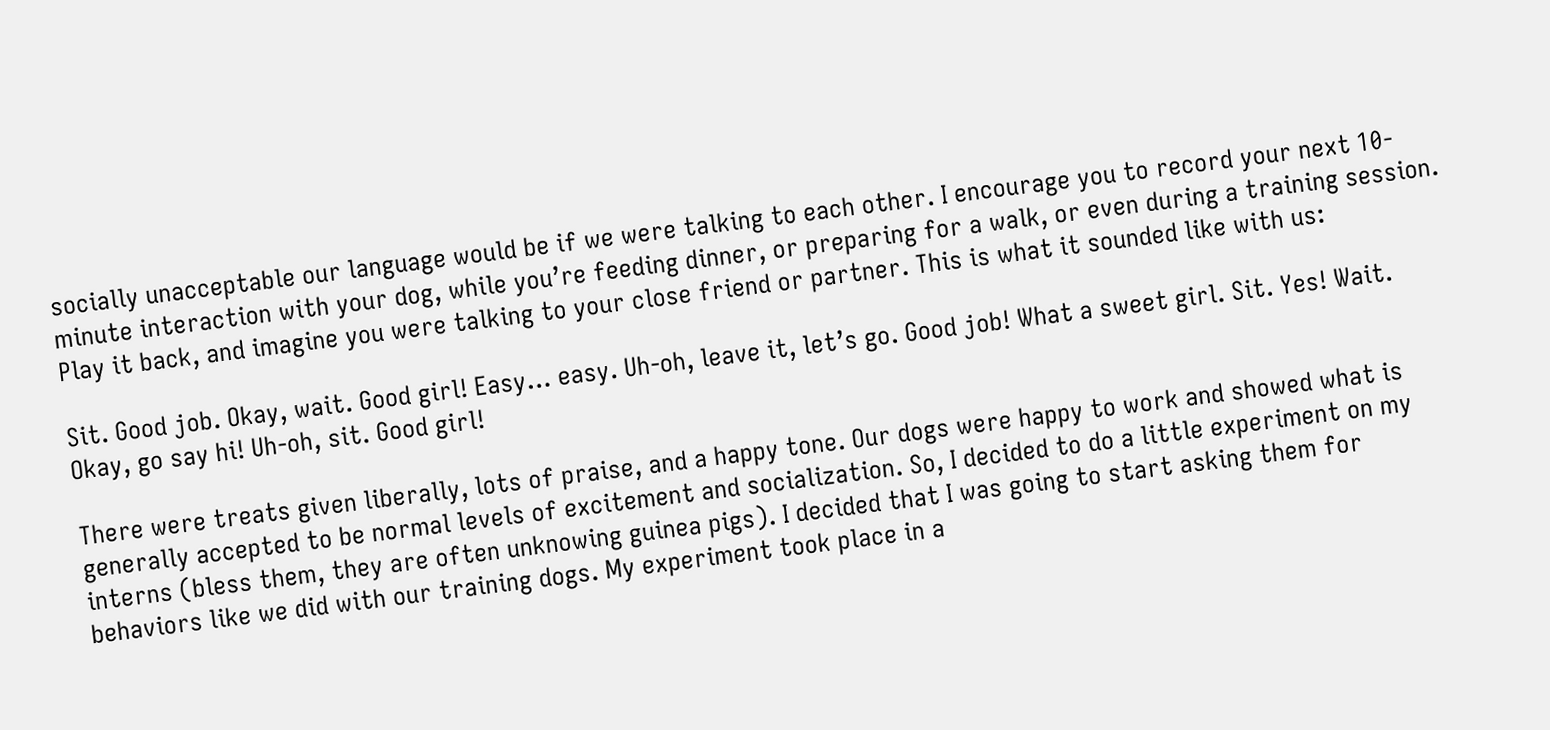socially unacceptable our language would be if we were talking to each other. I encourage you to record your next 10-minute interaction with your dog, while you’re feeding dinner, or preparing for a walk, or even during a training session. Play it back, and imagine you were talking to your close friend or partner. This is what it sounded like with us:

Sit. Good job. Okay, wait. Good girl! Easy… easy. Uh-oh, leave it, let’s go. Good job! What a sweet girl. Sit. Yes! Wait. Okay, go say hi! Uh-oh, sit. Good girl!

There were treats given liberally, lots of praise, and a happy tone. Our dogs were happy to work and showed what is generally accepted to be normal levels of excitement and socialization. So, I decided to do a little experiment on my interns (bless them, they are often unknowing guinea pigs). I decided that I was going to start asking them for behaviors like we did with our training dogs. My experiment took place in a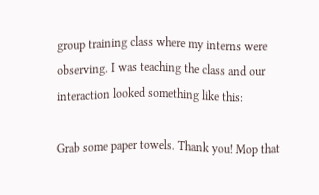group training class where my interns were observing. I was teaching the class and our interaction looked something like this:

Grab some paper towels. Thank you! Mop that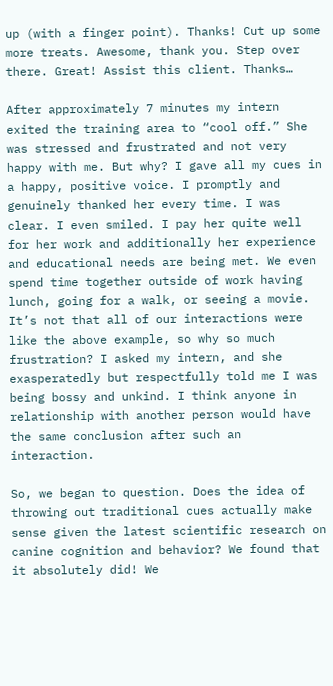up (with a finger point). Thanks! Cut up some more treats. Awesome, thank you. Step over there. Great! Assist this client. Thanks…

After approximately 7 minutes my intern exited the training area to “cool off.” She was stressed and frustrated and not very happy with me. But why? I gave all my cues in a happy, positive voice. I promptly and genuinely thanked her every time. I was clear. I even smiled. I pay her quite well for her work and additionally her experience and educational needs are being met. We even spend time together outside of work having lunch, going for a walk, or seeing a movie. It’s not that all of our interactions were like the above example, so why so much frustration? I asked my intern, and she exasperatedly but respectfully told me I was being bossy and unkind. I think anyone in relationship with another person would have the same conclusion after such an interaction.

So, we began to question. Does the idea of throwing out traditional cues actually make sense given the latest scientific research on canine cognition and behavior? We found that it absolutely did! We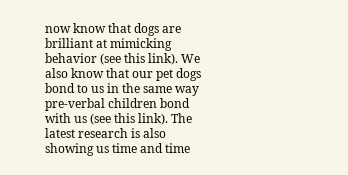now know that dogs are brilliant at mimicking behavior (see this link). We also know that our pet dogs bond to us in the same way pre-verbal children bond with us (see this link). The latest research is also showing us time and time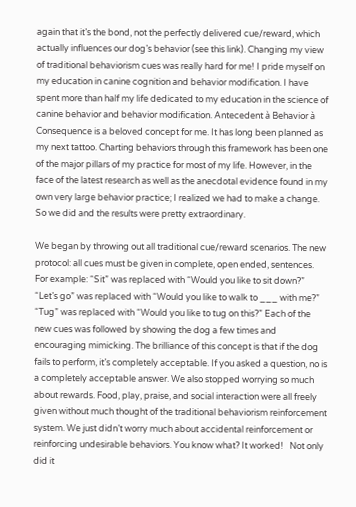again that it’s the bond, not the perfectly delivered cue/reward, which actually influences our dog’s behavior (see this link). Changing my view of traditional behaviorism cues was really hard for me! I pride myself on my education in canine cognition and behavior modification. I have spent more than half my life dedicated to my education in the science of canine behavior and behavior modification. Antecedent à Behavior à Consequence is a beloved concept for me. It has long been planned as my next tattoo. Charting behaviors through this framework has been one of the major pillars of my practice for most of my life. However, in the face of the latest research as well as the anecdotal evidence found in my own very large behavior practice; I realized we had to make a change. So we did and the results were pretty extraordinary.

We began by throwing out all traditional cue/reward scenarios. The new protocol: all cues must be given in complete, open ended, sentences. For example: “Sit” was replaced with “Would you like to sit down?” “Let’s go” was replaced with “Would you like to walk to ___ with me?” “Tug” was replaced with “Would you like to tug on this?” Each of the new cues was followed by showing the dog a few times and encouraging mimicking. The brilliance of this concept is that if the dog fails to perform, it’s completely acceptable. If you asked a question, no is a completely acceptable answer. We also stopped worrying so much about rewards. Food, play, praise, and social interaction were all freely given without much thought of the traditional behaviorism reinforcement system. We just didn’t worry much about accidental reinforcement or reinforcing undesirable behaviors. You know what? It worked!   Not only did it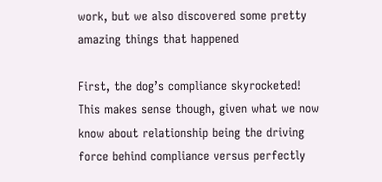work, but we also discovered some pretty amazing things that happened

First, the dog’s compliance skyrocketed! This makes sense though, given what we now know about relationship being the driving force behind compliance versus perfectly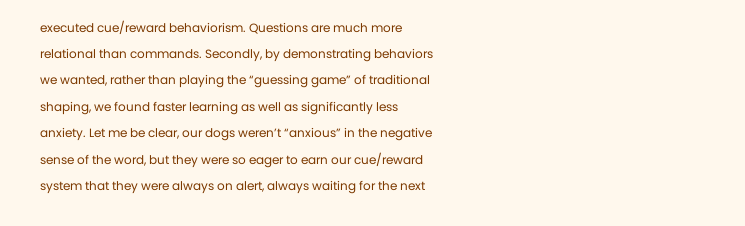executed cue/reward behaviorism. Questions are much more relational than commands. Secondly, by demonstrating behaviors we wanted, rather than playing the “guessing game” of traditional shaping, we found faster learning as well as significantly less anxiety. Let me be clear, our dogs weren’t “anxious” in the negative sense of the word, but they were so eager to earn our cue/reward system that they were always on alert, always waiting for the next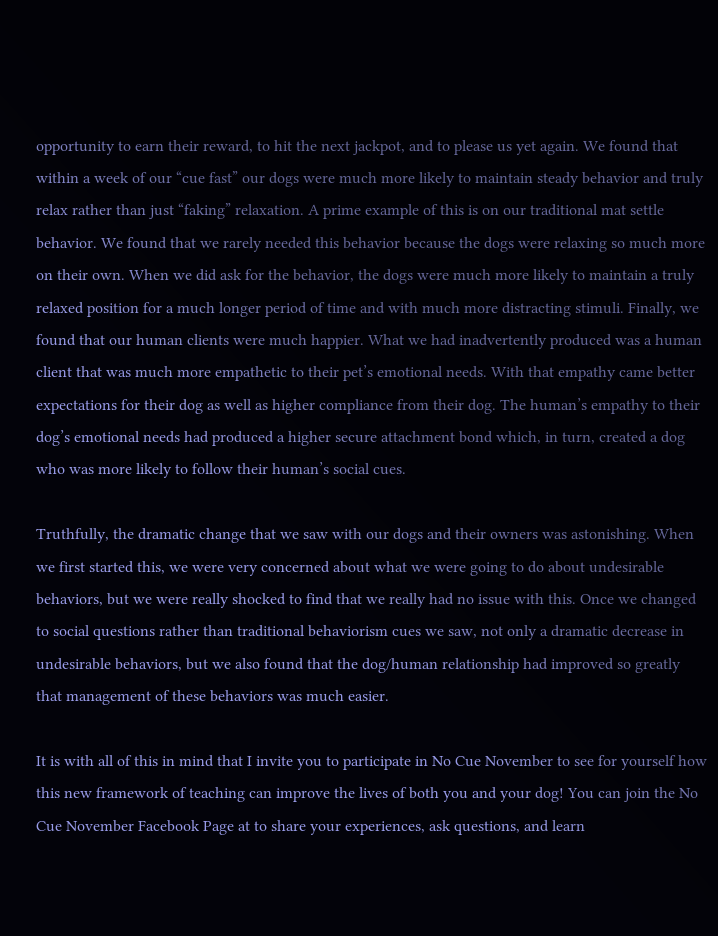opportunity to earn their reward, to hit the next jackpot, and to please us yet again. We found that within a week of our “cue fast” our dogs were much more likely to maintain steady behavior and truly relax rather than just “faking” relaxation. A prime example of this is on our traditional mat settle behavior. We found that we rarely needed this behavior because the dogs were relaxing so much more on their own. When we did ask for the behavior, the dogs were much more likely to maintain a truly relaxed position for a much longer period of time and with much more distracting stimuli. Finally, we found that our human clients were much happier. What we had inadvertently produced was a human client that was much more empathetic to their pet’s emotional needs. With that empathy came better expectations for their dog as well as higher compliance from their dog. The human’s empathy to their dog’s emotional needs had produced a higher secure attachment bond which, in turn, created a dog who was more likely to follow their human’s social cues.

Truthfully, the dramatic change that we saw with our dogs and their owners was astonishing. When we first started this, we were very concerned about what we were going to do about undesirable behaviors, but we were really shocked to find that we really had no issue with this. Once we changed to social questions rather than traditional behaviorism cues we saw, not only a dramatic decrease in undesirable behaviors, but we also found that the dog/human relationship had improved so greatly that management of these behaviors was much easier.

It is with all of this in mind that I invite you to participate in No Cue November to see for yourself how this new framework of teaching can improve the lives of both you and your dog! You can join the No Cue November Facebook Page at to share your experiences, ask questions, and learn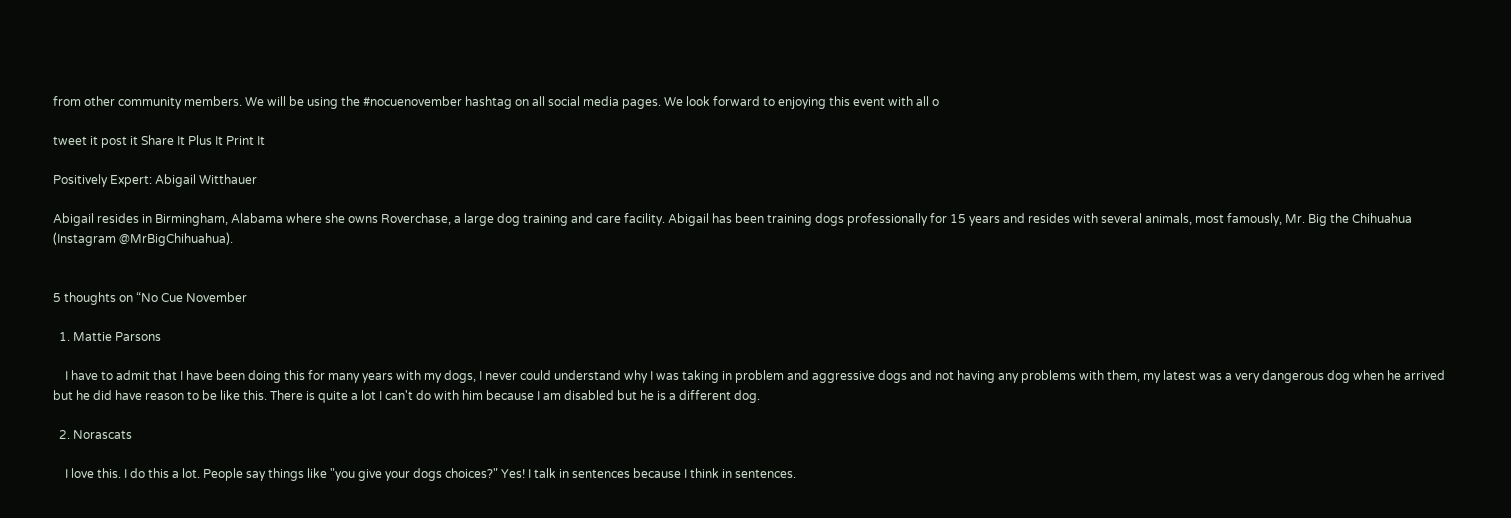from other community members. We will be using the #nocuenovember hashtag on all social media pages. We look forward to enjoying this event with all o

tweet it post it Share It Plus It Print It

Positively Expert: Abigail Witthauer

Abigail resides in Birmingham, Alabama where she owns Roverchase, a large dog training and care facility. Abigail has been training dogs professionally for 15 years and resides with several animals, most famously, Mr. Big the Chihuahua (Instagram @MrBigChihuahua).


5 thoughts on “No Cue November

  1. Mattie Parsons

    I have to admit that I have been doing this for many years with my dogs, I never could understand why I was taking in problem and aggressive dogs and not having any problems with them, my latest was a very dangerous dog when he arrived but he did have reason to be like this. There is quite a lot I can't do with him because I am disabled but he is a different dog.

  2. Norascats

    I love this. I do this a lot. People say things like "you give your dogs choices?" Yes! I talk in sentences because I think in sentences.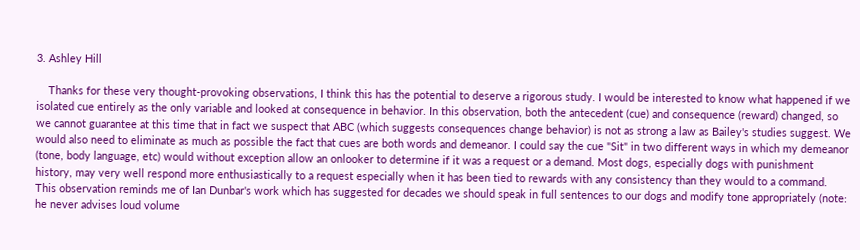3. Ashley Hill

    Thanks for these very thought-provoking observations, I think this has the potential to deserve a rigorous study. I would be interested to know what happened if we isolated cue entirely as the only variable and looked at consequence in behavior. In this observation, both the antecedent (cue) and consequence (reward) changed, so we cannot guarantee at this time that in fact we suspect that ABC (which suggests consequences change behavior) is not as strong a law as Bailey's studies suggest. We would also need to eliminate as much as possible the fact that cues are both words and demeanor. I could say the cue "Sit" in two different ways in which my demeanor (tone, body language, etc) would without exception allow an onlooker to determine if it was a request or a demand. Most dogs, especially dogs with punishment history, may very well respond more enthusiastically to a request especially when it has been tied to rewards with any consistency than they would to a command. This observation reminds me of Ian Dunbar's work which has suggested for decades we should speak in full sentences to our dogs and modify tone appropriately (note: he never advises loud volume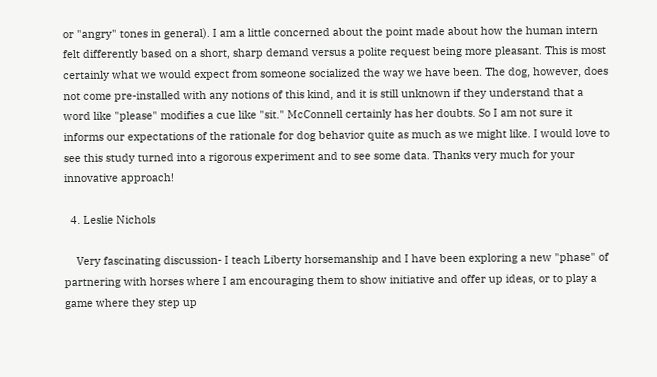or "angry" tones in general). I am a little concerned about the point made about how the human intern felt differently based on a short, sharp demand versus a polite request being more pleasant. This is most certainly what we would expect from someone socialized the way we have been. The dog, however, does not come pre-installed with any notions of this kind, and it is still unknown if they understand that a word like "please" modifies a cue like "sit." McConnell certainly has her doubts. So I am not sure it informs our expectations of the rationale for dog behavior quite as much as we might like. I would love to see this study turned into a rigorous experiment and to see some data. Thanks very much for your innovative approach!

  4. Leslie Nichols

    Very fascinating discussion- I teach Liberty horsemanship and I have been exploring a new "phase" of partnering with horses where I am encouraging them to show initiative and offer up ideas, or to play a game where they step up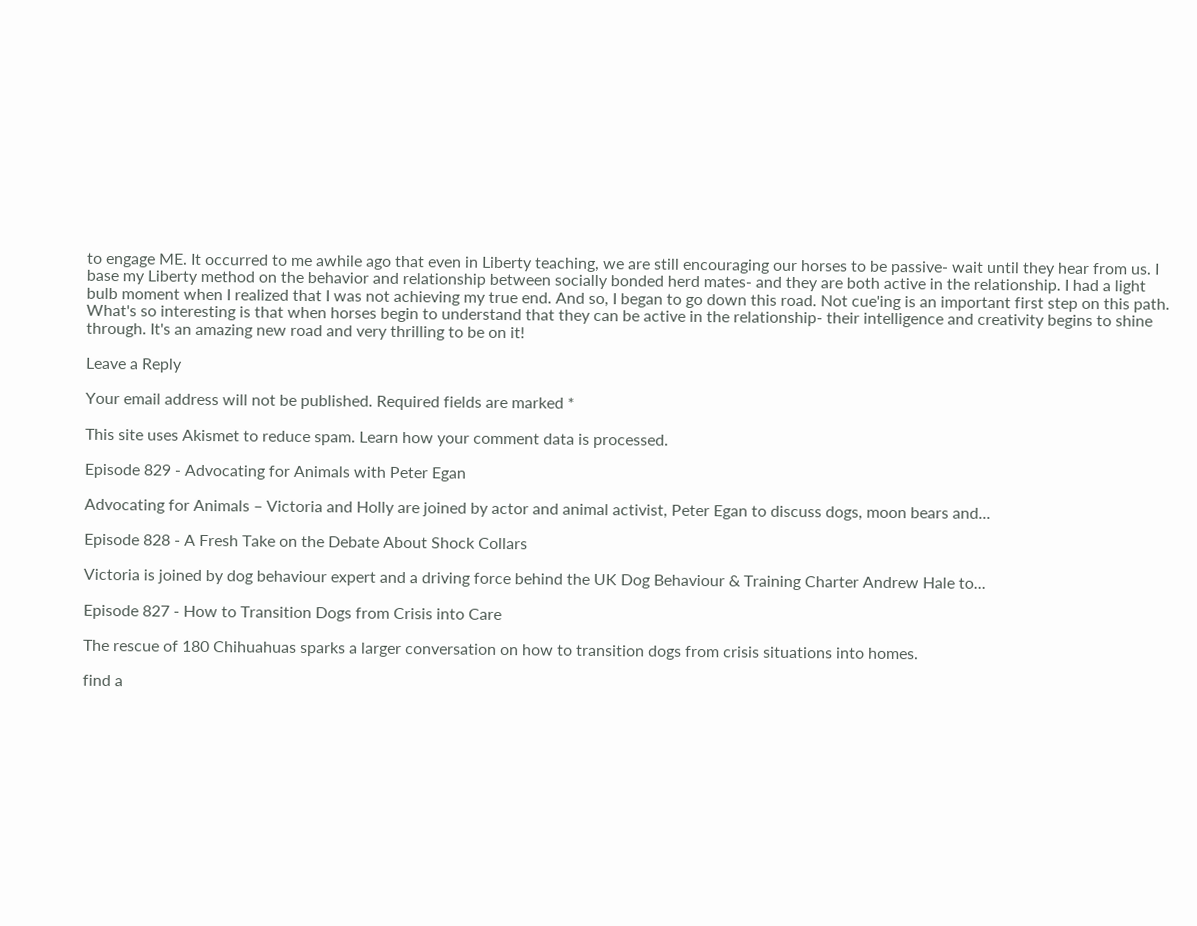to engage ME. It occurred to me awhile ago that even in Liberty teaching, we are still encouraging our horses to be passive- wait until they hear from us. I base my Liberty method on the behavior and relationship between socially bonded herd mates- and they are both active in the relationship. I had a light bulb moment when I realized that I was not achieving my true end. And so, I began to go down this road. Not cue'ing is an important first step on this path. What's so interesting is that when horses begin to understand that they can be active in the relationship- their intelligence and creativity begins to shine through. It's an amazing new road and very thrilling to be on it!

Leave a Reply

Your email address will not be published. Required fields are marked *

This site uses Akismet to reduce spam. Learn how your comment data is processed.

Episode 829 - Advocating for Animals with Peter Egan

Advocating for Animals – Victoria and Holly are joined by actor and animal activist, Peter Egan to discuss dogs, moon bears and...

Episode 828 - A Fresh Take on the Debate About Shock Collars

Victoria is joined by dog behaviour expert and a driving force behind the UK Dog Behaviour & Training Charter Andrew Hale to...

Episode 827 - How to Transition Dogs from Crisis into Care

The rescue of 180 Chihuahuas sparks a larger conversation on how to transition dogs from crisis situations into homes.

find a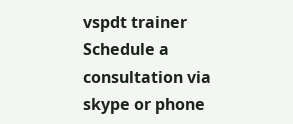vspdt trainer
Schedule a consultation via skype or phone